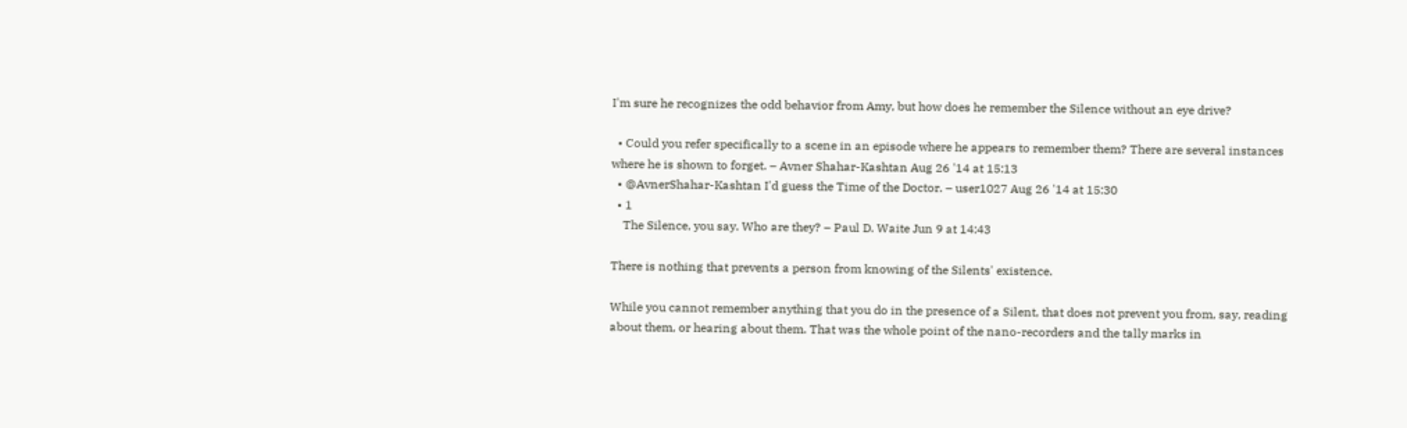I'm sure he recognizes the odd behavior from Amy, but how does he remember the Silence without an eye drive?

  • Could you refer specifically to a scene in an episode where he appears to remember them? There are several instances where he is shown to forget. – Avner Shahar-Kashtan Aug 26 '14 at 15:13
  • @AvnerShahar-Kashtan I'd guess the Time of the Doctor. – user1027 Aug 26 '14 at 15:30
  • 1
    The Silence, you say. Who are they? – Paul D. Waite Jun 9 at 14:43

There is nothing that prevents a person from knowing of the Silents' existence.

While you cannot remember anything that you do in the presence of a Silent, that does not prevent you from, say, reading about them, or hearing about them. That was the whole point of the nano-recorders and the tally marks in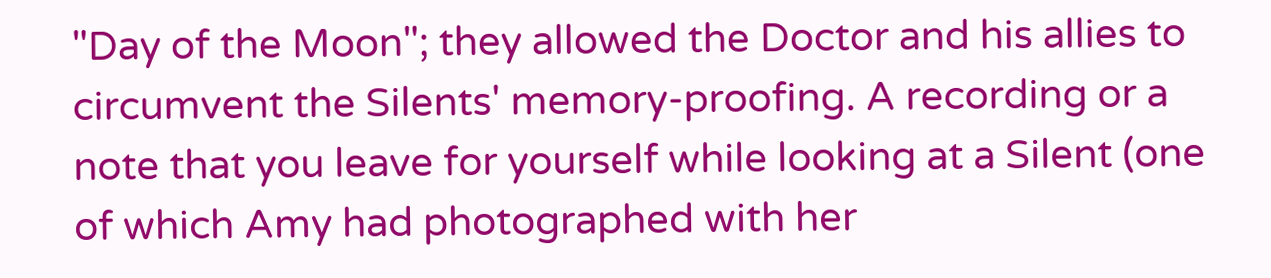"Day of the Moon"; they allowed the Doctor and his allies to circumvent the Silents' memory-proofing. A recording or a note that you leave for yourself while looking at a Silent (one of which Amy had photographed with her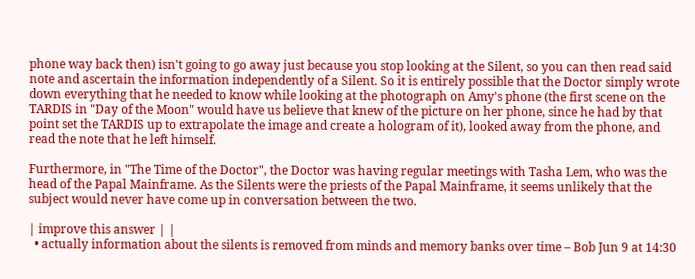phone way back then) isn't going to go away just because you stop looking at the Silent, so you can then read said note and ascertain the information independently of a Silent. So it is entirely possible that the Doctor simply wrote down everything that he needed to know while looking at the photograph on Amy's phone (the first scene on the TARDIS in "Day of the Moon" would have us believe that knew of the picture on her phone, since he had by that point set the TARDIS up to extrapolate the image and create a hologram of it), looked away from the phone, and read the note that he left himself.

Furthermore, in "The Time of the Doctor", the Doctor was having regular meetings with Tasha Lem, who was the head of the Papal Mainframe. As the Silents were the priests of the Papal Mainframe, it seems unlikely that the subject would never have come up in conversation between the two.

| improve this answer | |
  • actually information about the silents is removed from minds and memory banks over time – Bob Jun 9 at 14:30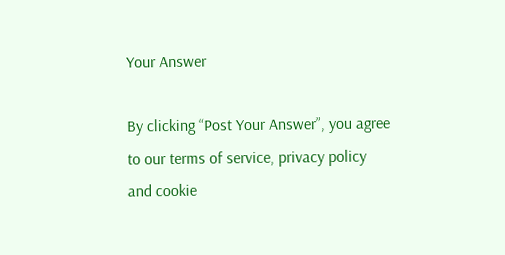Your Answer

By clicking “Post Your Answer”, you agree to our terms of service, privacy policy and cookie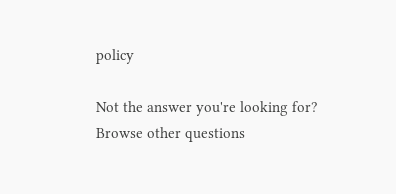policy

Not the answer you're looking for? Browse other questions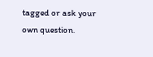tagged or ask your own question.